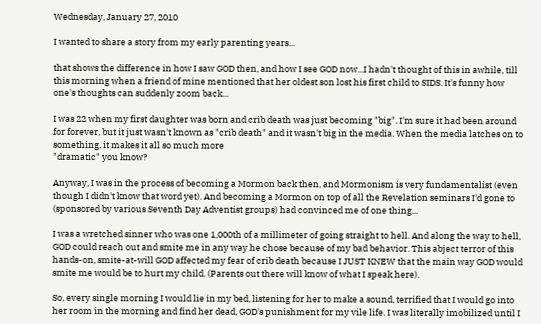Wednesday, January 27, 2010

I wanted to share a story from my early parenting years...

that shows the difference in how I saw GOD then, and how I see GOD now...I hadn't thought of this in awhile, till this morning when a friend of mine mentioned that her oldest son lost his first child to SIDS. It's funny how one's thoughts can suddenly zoom back...

I was 22 when my first daughter was born and crib death was just becoming "big". I'm sure it had been around for forever, but it just wasn't known as "crib death" and it wasn't big in the media. When the media latches on to something, it makes it all so much more
"dramatic" you know?

Anyway, I was in the process of becoming a Mormon back then, and Mormonism is very fundamentalist (even though I didn't know that word yet). And becoming a Mormon on top of all the Revelation seminars I'd gone to (sponsored by various Seventh Day Adventist groups) had convinced me of one thing...

I was a wretched sinner who was one 1,000th of a millimeter of going straight to hell. And along the way to hell, GOD could reach out and smite me in any way he chose because of my bad behavior. This abject terror of this hands-on, smite-at-will GOD affected my fear of crib death because I JUST KNEW that the main way GOD would smite me would be to hurt my child. (Parents out there will know of what I speak here).

So, every single morning I would lie in my bed, listening for her to make a sound, terrified that I would go into her room in the morning and find her dead, GOD's punishment for my vile life. I was literally imobilized until I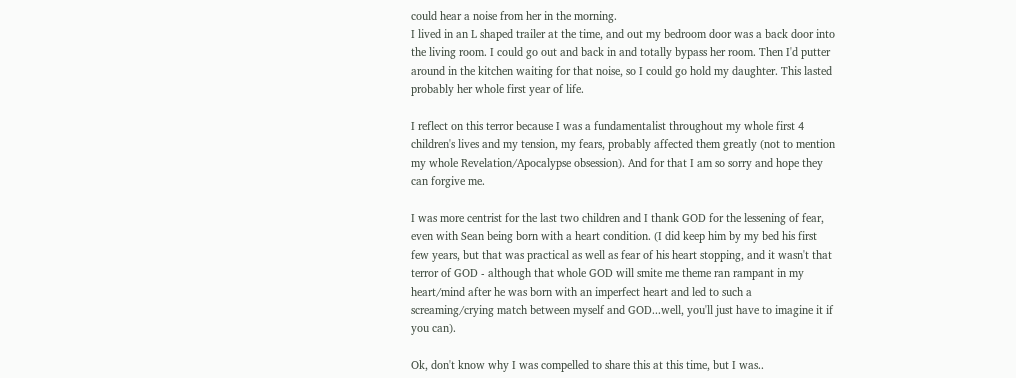could hear a noise from her in the morning.
I lived in an L shaped trailer at the time, and out my bedroom door was a back door into the living room. I could go out and back in and totally bypass her room. Then I'd putter around in the kitchen waiting for that noise, so I could go hold my daughter. This lasted probably her whole first year of life.

I reflect on this terror because I was a fundamentalist throughout my whole first 4 children's lives and my tension, my fears, probably affected them greatly (not to mention my whole Revelation/Apocalypse obsession). And for that I am so sorry and hope they can forgive me.

I was more centrist for the last two children and I thank GOD for the lessening of fear, even with Sean being born with a heart condition. (I did keep him by my bed his first few years, but that was practical as well as fear of his heart stopping, and it wasn't that terror of GOD - although that whole GOD will smite me theme ran rampant in my heart/mind after he was born with an imperfect heart and led to such a screaming/crying match between myself and GOD...well, you'll just have to imagine it if you can).

Ok, don't know why I was compelled to share this at this time, but I was..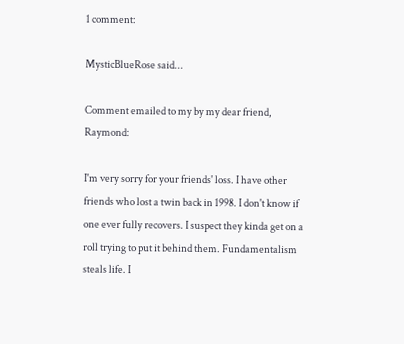1 comment:

MysticBlueRose said...

Comment emailed to my by my dear friend, Raymond:

I'm very sorry for your friends' loss. I have other friends who lost a twin back in 1998. I don't know if one ever fully recovers. I suspect they kinda get on a roll trying to put it behind them. Fundamentalism steals life. I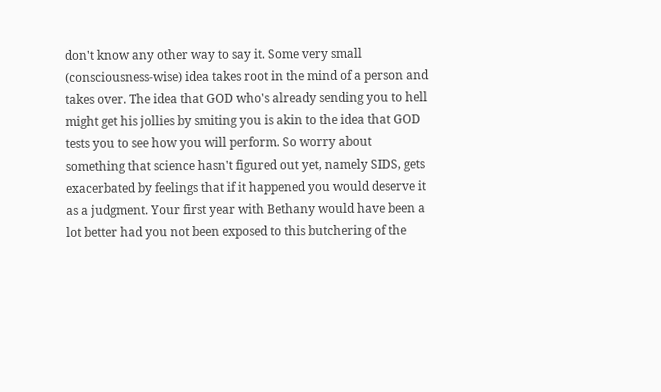don't know any other way to say it. Some very small (consciousness-wise) idea takes root in the mind of a person and takes over. The idea that GOD who's already sending you to hell might get his jollies by smiting you is akin to the idea that GOD tests you to see how you will perform. So worry about something that science hasn't figured out yet, namely SIDS, gets exacerbated by feelings that if it happened you would deserve it as a judgment. Your first year with Bethany would have been a lot better had you not been exposed to this butchering of the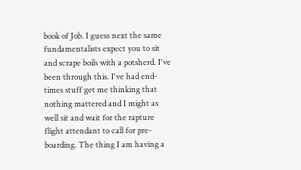book of Job. I guess next the same fundamentalists expect you to sit and scrape boils with a potsherd. I've been through this. I've had end-times stuff get me thinking that nothing mattered and I might as well sit and wait for the rapture flight attendant to call for pre-boarding. The thing I am having a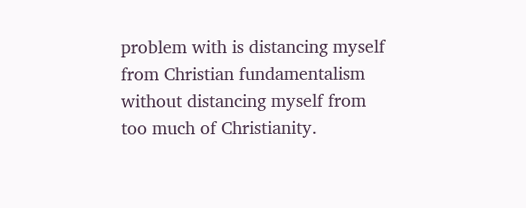problem with is distancing myself from Christian fundamentalism without distancing myself from too much of Christianity.